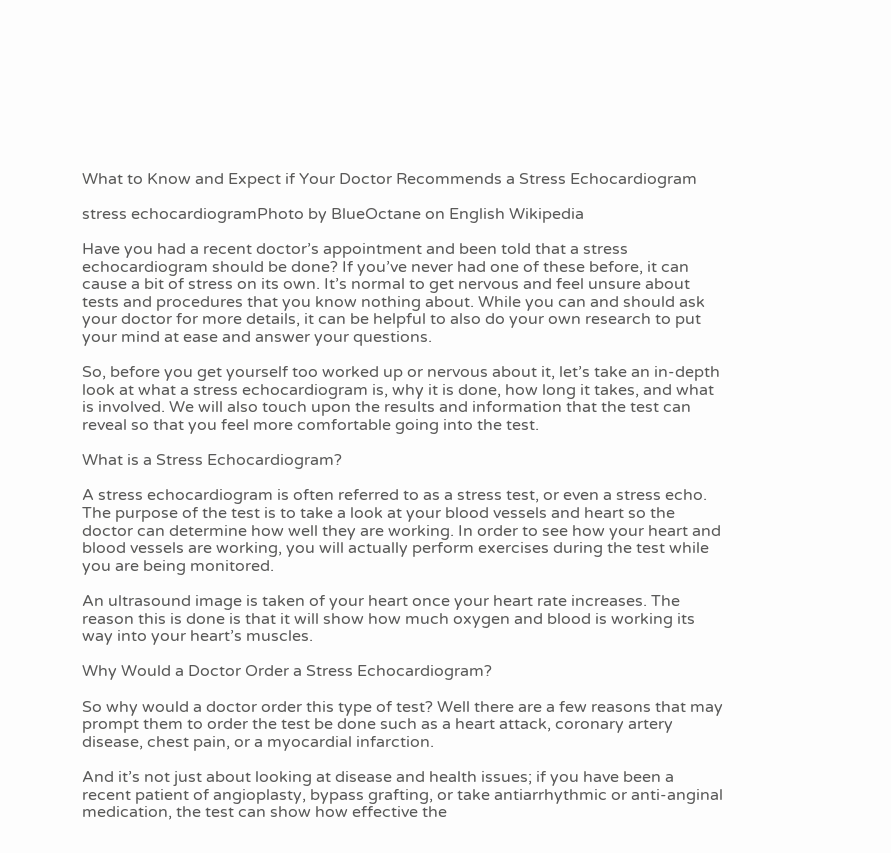What to Know and Expect if Your Doctor Recommends a Stress Echocardiogram

stress echocardiogramPhoto by BlueOctane on English Wikipedia

Have you had a recent doctor’s appointment and been told that a stress echocardiogram should be done? If you’ve never had one of these before, it can cause a bit of stress on its own. It’s normal to get nervous and feel unsure about tests and procedures that you know nothing about. While you can and should ask your doctor for more details, it can be helpful to also do your own research to put your mind at ease and answer your questions.

So, before you get yourself too worked up or nervous about it, let’s take an in-depth look at what a stress echocardiogram is, why it is done, how long it takes, and what is involved. We will also touch upon the results and information that the test can reveal so that you feel more comfortable going into the test.

What is a Stress Echocardiogram?

A stress echocardiogram is often referred to as a stress test, or even a stress echo. The purpose of the test is to take a look at your blood vessels and heart so the doctor can determine how well they are working. In order to see how your heart and blood vessels are working, you will actually perform exercises during the test while you are being monitored.

An ultrasound image is taken of your heart once your heart rate increases. The reason this is done is that it will show how much oxygen and blood is working its way into your heart’s muscles.

Why Would a Doctor Order a Stress Echocardiogram?

So why would a doctor order this type of test? Well there are a few reasons that may prompt them to order the test be done such as a heart attack, coronary artery disease, chest pain, or a myocardial infarction.

And it’s not just about looking at disease and health issues; if you have been a recent patient of angioplasty, bypass grafting, or take antiarrhythmic or anti-anginal medication, the test can show how effective the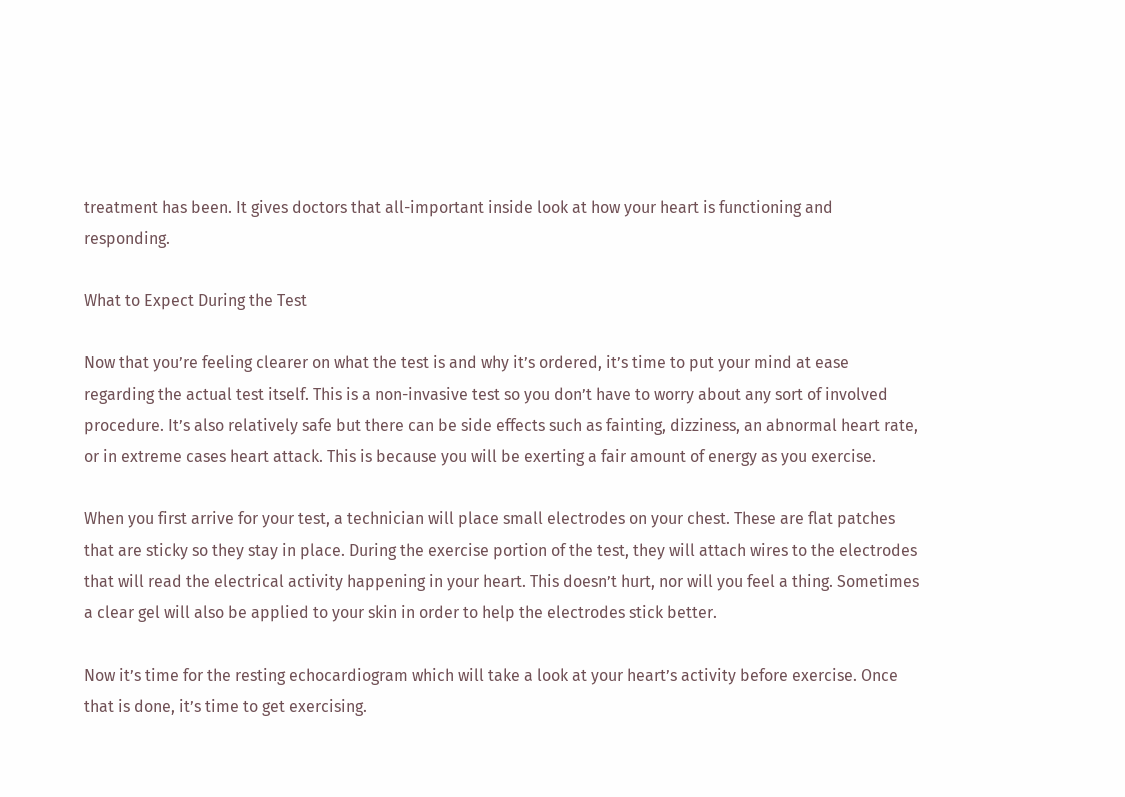treatment has been. It gives doctors that all-important inside look at how your heart is functioning and responding.

What to Expect During the Test

Now that you’re feeling clearer on what the test is and why it’s ordered, it’s time to put your mind at ease regarding the actual test itself. This is a non-invasive test so you don’t have to worry about any sort of involved procedure. It’s also relatively safe but there can be side effects such as fainting, dizziness, an abnormal heart rate, or in extreme cases heart attack. This is because you will be exerting a fair amount of energy as you exercise.

When you first arrive for your test, a technician will place small electrodes on your chest. These are flat patches that are sticky so they stay in place. During the exercise portion of the test, they will attach wires to the electrodes that will read the electrical activity happening in your heart. This doesn’t hurt, nor will you feel a thing. Sometimes a clear gel will also be applied to your skin in order to help the electrodes stick better.

Now it’s time for the resting echocardiogram which will take a look at your heart’s activity before exercise. Once that is done, it’s time to get exercising.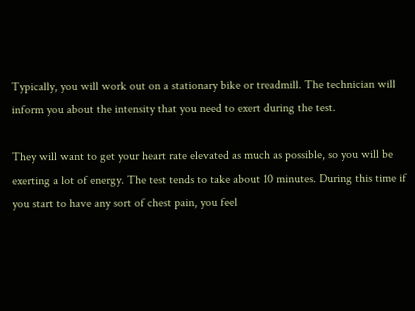Typically, you will work out on a stationary bike or treadmill. The technician will inform you about the intensity that you need to exert during the test.

They will want to get your heart rate elevated as much as possible, so you will be exerting a lot of energy. The test tends to take about 10 minutes. During this time if you start to have any sort of chest pain, you feel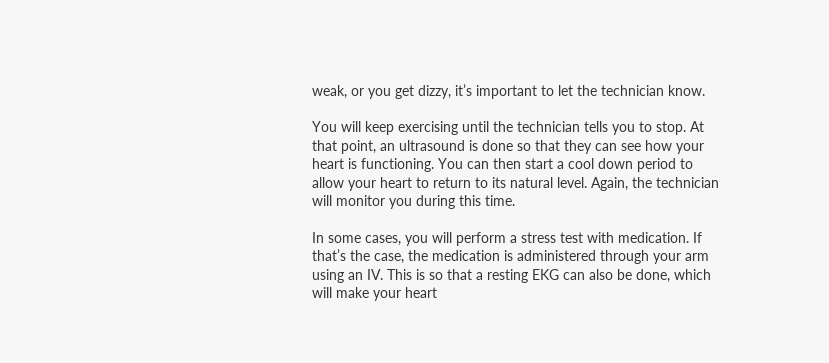weak, or you get dizzy, it’s important to let the technician know.

You will keep exercising until the technician tells you to stop. At that point, an ultrasound is done so that they can see how your heart is functioning. You can then start a cool down period to allow your heart to return to its natural level. Again, the technician will monitor you during this time.

In some cases, you will perform a stress test with medication. If that’s the case, the medication is administered through your arm using an IV. This is so that a resting EKG can also be done, which will make your heart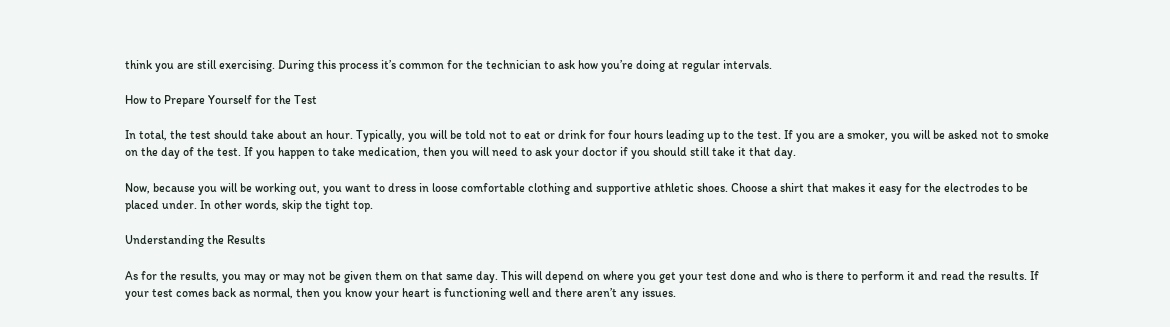think you are still exercising. During this process it’s common for the technician to ask how you’re doing at regular intervals.

How to Prepare Yourself for the Test

In total, the test should take about an hour. Typically, you will be told not to eat or drink for four hours leading up to the test. If you are a smoker, you will be asked not to smoke on the day of the test. If you happen to take medication, then you will need to ask your doctor if you should still take it that day.

Now, because you will be working out, you want to dress in loose comfortable clothing and supportive athletic shoes. Choose a shirt that makes it easy for the electrodes to be placed under. In other words, skip the tight top.

Understanding the Results

As for the results, you may or may not be given them on that same day. This will depend on where you get your test done and who is there to perform it and read the results. If your test comes back as normal, then you know your heart is functioning well and there aren’t any issues.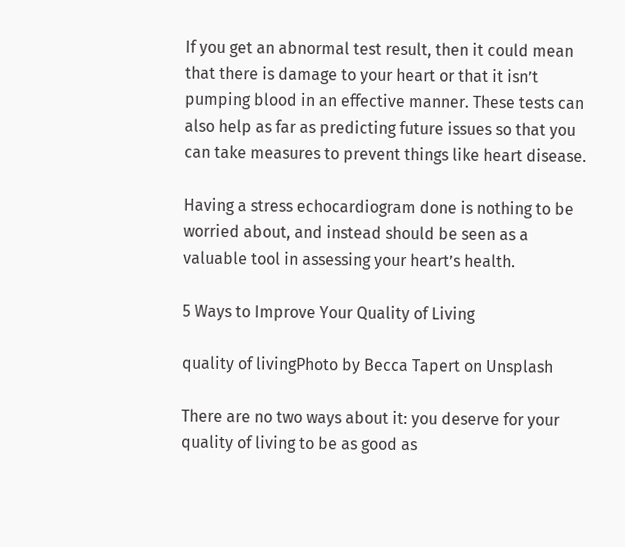If you get an abnormal test result, then it could mean that there is damage to your heart or that it isn’t pumping blood in an effective manner. These tests can also help as far as predicting future issues so that you can take measures to prevent things like heart disease.

Having a stress echocardiogram done is nothing to be worried about, and instead should be seen as a valuable tool in assessing your heart’s health.

5 Ways to Improve Your Quality of Living

quality of livingPhoto by Becca Tapert on Unsplash

There are no two ways about it: you deserve for your quality of living to be as good as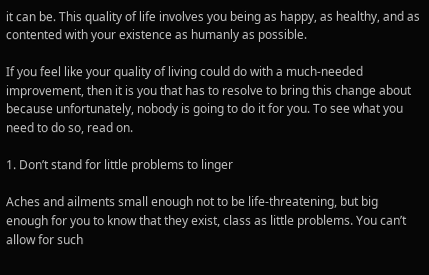it can be. This quality of life involves you being as happy, as healthy, and as contented with your existence as humanly as possible.

If you feel like your quality of living could do with a much-needed improvement, then it is you that has to resolve to bring this change about because unfortunately, nobody is going to do it for you. To see what you need to do so, read on.

1. Don’t stand for little problems to linger

Aches and ailments small enough not to be life-threatening, but big enough for you to know that they exist, class as little problems. You can’t allow for such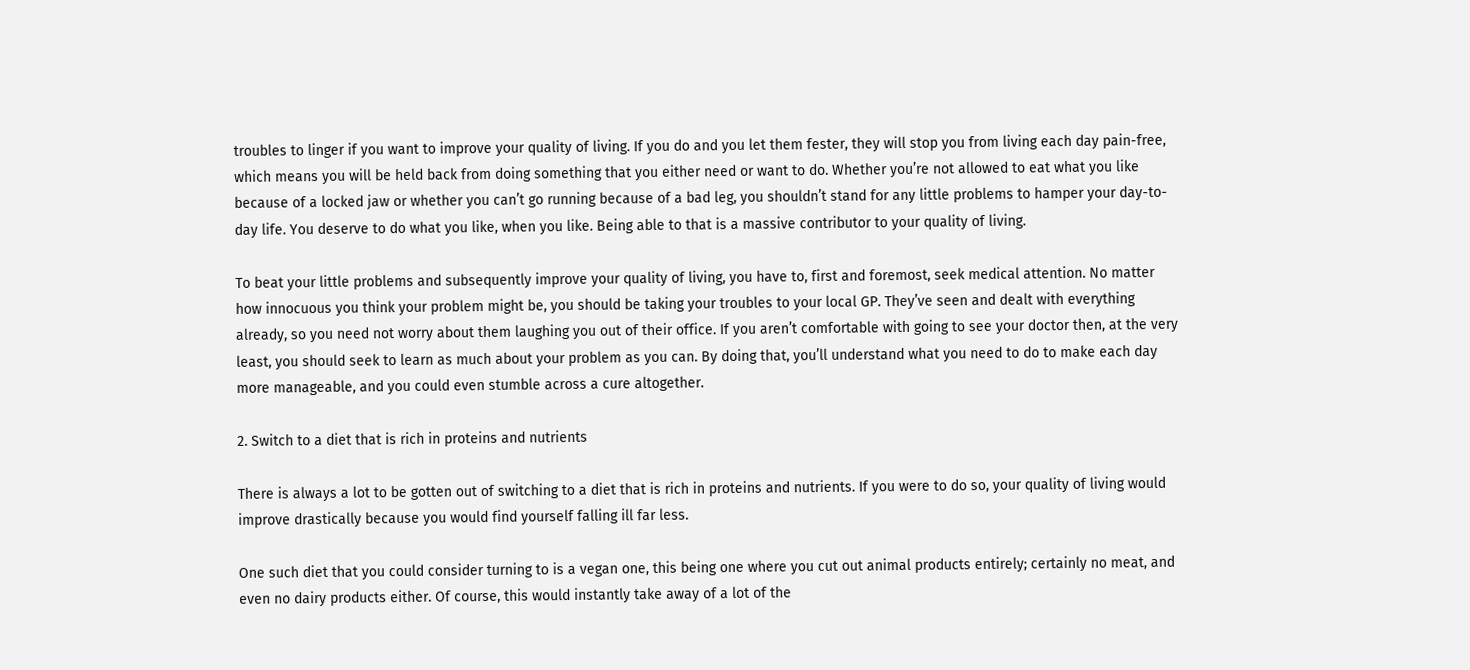troubles to linger if you want to improve your quality of living. If you do and you let them fester, they will stop you from living each day pain-free, which means you will be held back from doing something that you either need or want to do. Whether you’re not allowed to eat what you like because of a locked jaw or whether you can’t go running because of a bad leg, you shouldn’t stand for any little problems to hamper your day-to-day life. You deserve to do what you like, when you like. Being able to that is a massive contributor to your quality of living.

To beat your little problems and subsequently improve your quality of living, you have to, first and foremost, seek medical attention. No matter how innocuous you think your problem might be, you should be taking your troubles to your local GP. They’ve seen and dealt with everything already, so you need not worry about them laughing you out of their office. If you aren’t comfortable with going to see your doctor then, at the very least, you should seek to learn as much about your problem as you can. By doing that, you’ll understand what you need to do to make each day more manageable, and you could even stumble across a cure altogether.

2. Switch to a diet that is rich in proteins and nutrients

There is always a lot to be gotten out of switching to a diet that is rich in proteins and nutrients. If you were to do so, your quality of living would improve drastically because you would find yourself falling ill far less.

One such diet that you could consider turning to is a vegan one, this being one where you cut out animal products entirely; certainly no meat, and even no dairy products either. Of course, this would instantly take away of a lot of the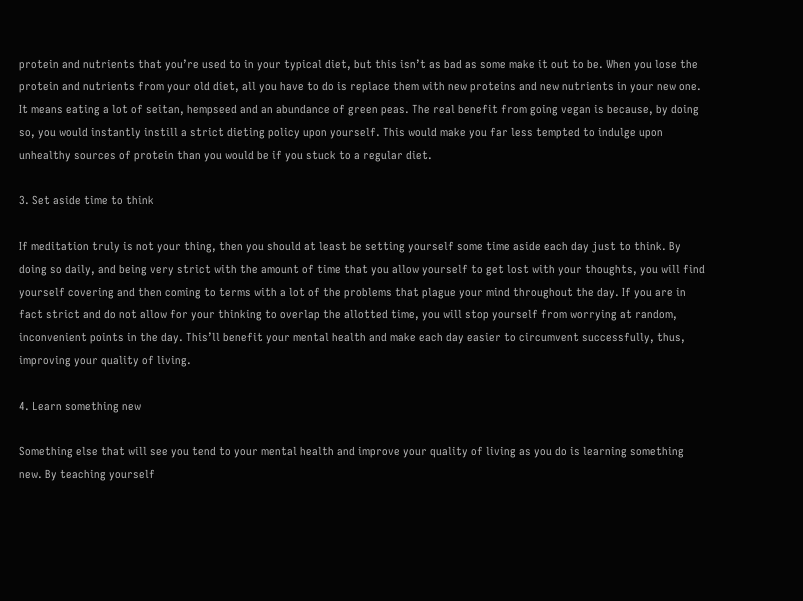protein and nutrients that you’re used to in your typical diet, but this isn’t as bad as some make it out to be. When you lose the protein and nutrients from your old diet, all you have to do is replace them with new proteins and new nutrients in your new one. It means eating a lot of seitan, hempseed and an abundance of green peas. The real benefit from going vegan is because, by doing so, you would instantly instill a strict dieting policy upon yourself. This would make you far less tempted to indulge upon unhealthy sources of protein than you would be if you stuck to a regular diet.

3. Set aside time to think

If meditation truly is not your thing, then you should at least be setting yourself some time aside each day just to think. By doing so daily, and being very strict with the amount of time that you allow yourself to get lost with your thoughts, you will find yourself covering and then coming to terms with a lot of the problems that plague your mind throughout the day. If you are in fact strict and do not allow for your thinking to overlap the allotted time, you will stop yourself from worrying at random, inconvenient points in the day. This’ll benefit your mental health and make each day easier to circumvent successfully, thus, improving your quality of living.

4. Learn something new

Something else that will see you tend to your mental health and improve your quality of living as you do is learning something new. By teaching yourself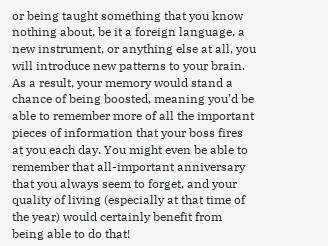or being taught something that you know nothing about, be it a foreign language, a new instrument, or anything else at all, you will introduce new patterns to your brain. As a result, your memory would stand a chance of being boosted, meaning you’d be able to remember more of all the important pieces of information that your boss fires at you each day. You might even be able to remember that all-important anniversary that you always seem to forget, and your quality of living (especially at that time of the year) would certainly benefit from being able to do that!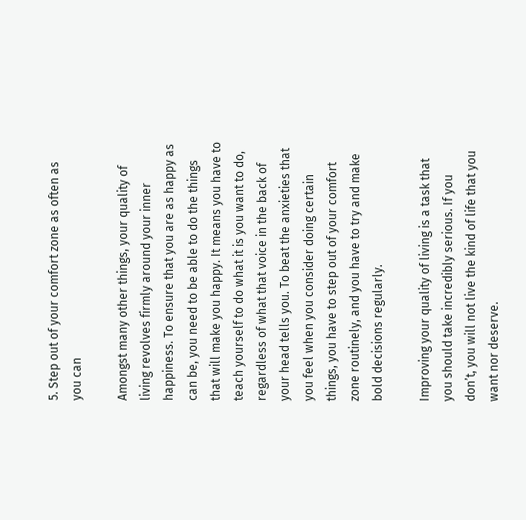5. Step out of your comfort zone as often as you can

Amongst many other things, your quality of living revolves firmly around your inner happiness. To ensure that you are as happy as can be, you need to be able to do the things that will make you happy. It means you have to teach yourself to do what it is you want to do, regardless of what that voice in the back of your head tells you. To beat the anxieties that you feel when you consider doing certain things, you have to step out of your comfort zone routinely, and you have to try and make bold decisions regularly.

Improving your quality of living is a task that you should take incredibly serious. If you don’t, you will not live the kind of life that you want nor deserve.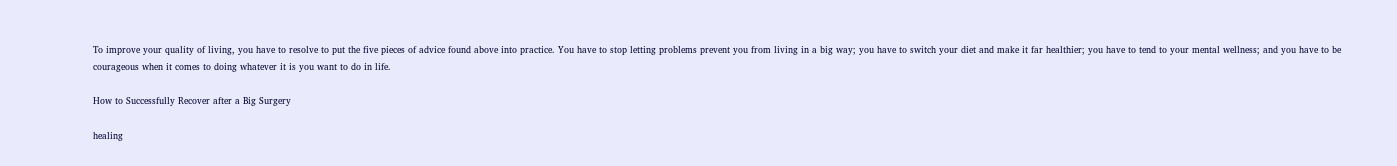To improve your quality of living, you have to resolve to put the five pieces of advice found above into practice. You have to stop letting problems prevent you from living in a big way; you have to switch your diet and make it far healthier; you have to tend to your mental wellness; and you have to be courageous when it comes to doing whatever it is you want to do in life.

How to Successfully Recover after a Big Surgery

healing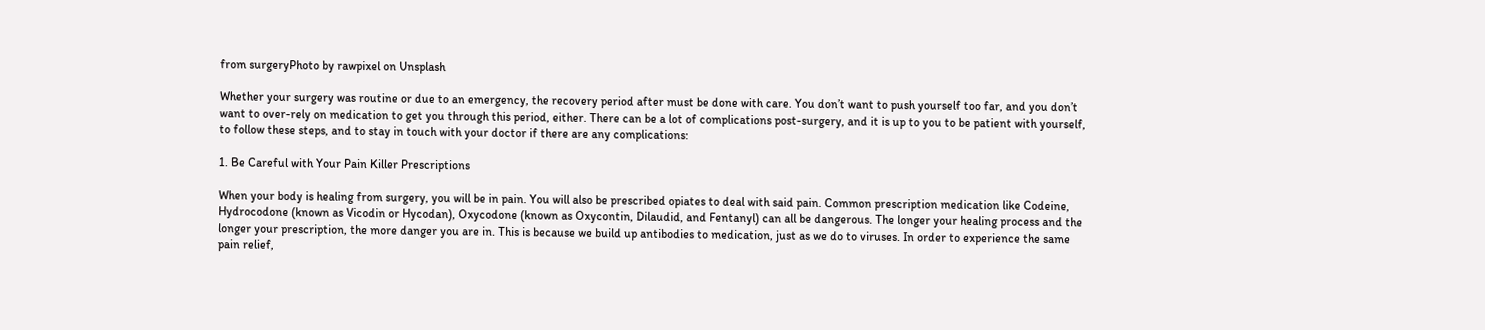from surgeryPhoto by rawpixel on Unsplash

Whether your surgery was routine or due to an emergency, the recovery period after must be done with care. You don’t want to push yourself too far, and you don’t want to over-rely on medication to get you through this period, either. There can be a lot of complications post-surgery, and it is up to you to be patient with yourself, to follow these steps, and to stay in touch with your doctor if there are any complications:

1. Be Careful with Your Pain Killer Prescriptions

When your body is healing from surgery, you will be in pain. You will also be prescribed opiates to deal with said pain. Common prescription medication like Codeine, Hydrocodone (known as Vicodin or Hycodan), Oxycodone (known as Oxycontin, Dilaudid, and Fentanyl) can all be dangerous. The longer your healing process and the longer your prescription, the more danger you are in. This is because we build up antibodies to medication, just as we do to viruses. In order to experience the same pain relief,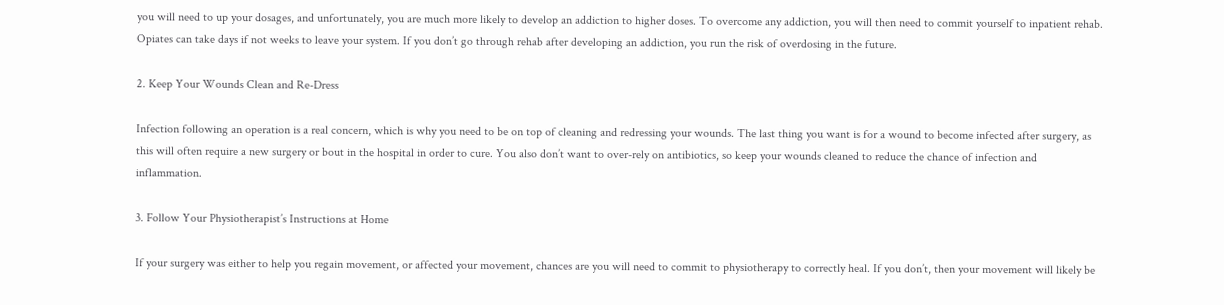you will need to up your dosages, and unfortunately, you are much more likely to develop an addiction to higher doses. To overcome any addiction, you will then need to commit yourself to inpatient rehab. Opiates can take days if not weeks to leave your system. If you don’t go through rehab after developing an addiction, you run the risk of overdosing in the future.

2. Keep Your Wounds Clean and Re-Dress

Infection following an operation is a real concern, which is why you need to be on top of cleaning and redressing your wounds. The last thing you want is for a wound to become infected after surgery, as this will often require a new surgery or bout in the hospital in order to cure. You also don’t want to over-rely on antibiotics, so keep your wounds cleaned to reduce the chance of infection and inflammation.

3. Follow Your Physiotherapist’s Instructions at Home

If your surgery was either to help you regain movement, or affected your movement, chances are you will need to commit to physiotherapy to correctly heal. If you don’t, then your movement will likely be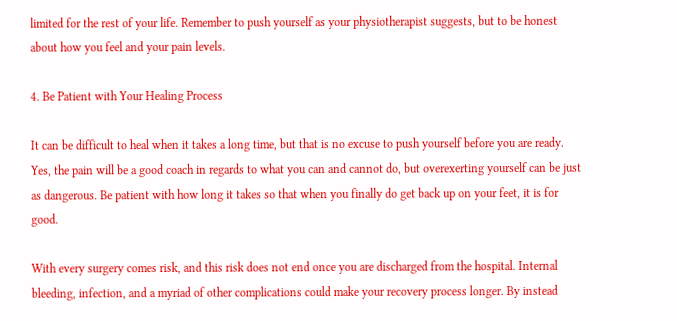limited for the rest of your life. Remember to push yourself as your physiotherapist suggests, but to be honest about how you feel and your pain levels.

4. Be Patient with Your Healing Process

It can be difficult to heal when it takes a long time, but that is no excuse to push yourself before you are ready. Yes, the pain will be a good coach in regards to what you can and cannot do, but overexerting yourself can be just as dangerous. Be patient with how long it takes so that when you finally do get back up on your feet, it is for good.

With every surgery comes risk, and this risk does not end once you are discharged from the hospital. Internal bleeding, infection, and a myriad of other complications could make your recovery process longer. By instead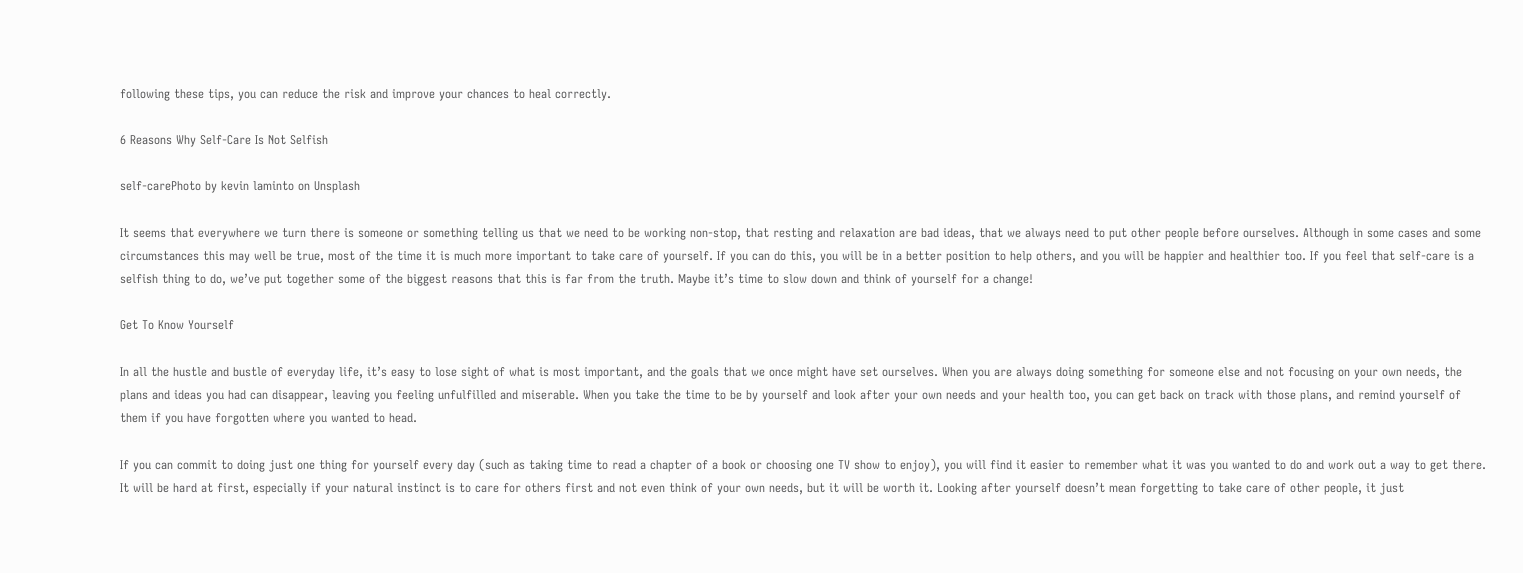following these tips, you can reduce the risk and improve your chances to heal correctly.

6 Reasons Why Self-Care Is Not Selfish

self-carePhoto by kevin laminto on Unsplash

It seems that everywhere we turn there is someone or something telling us that we need to be working non-stop, that resting and relaxation are bad ideas, that we always need to put other people before ourselves. Although in some cases and some circumstances this may well be true, most of the time it is much more important to take care of yourself. If you can do this, you will be in a better position to help others, and you will be happier and healthier too. If you feel that self-care is a selfish thing to do, we’ve put together some of the biggest reasons that this is far from the truth. Maybe it’s time to slow down and think of yourself for a change!

Get To Know Yourself

In all the hustle and bustle of everyday life, it’s easy to lose sight of what is most important, and the goals that we once might have set ourselves. When you are always doing something for someone else and not focusing on your own needs, the plans and ideas you had can disappear, leaving you feeling unfulfilled and miserable. When you take the time to be by yourself and look after your own needs and your health too, you can get back on track with those plans, and remind yourself of them if you have forgotten where you wanted to head.

If you can commit to doing just one thing for yourself every day (such as taking time to read a chapter of a book or choosing one TV show to enjoy), you will find it easier to remember what it was you wanted to do and work out a way to get there. It will be hard at first, especially if your natural instinct is to care for others first and not even think of your own needs, but it will be worth it. Looking after yourself doesn’t mean forgetting to take care of other people, it just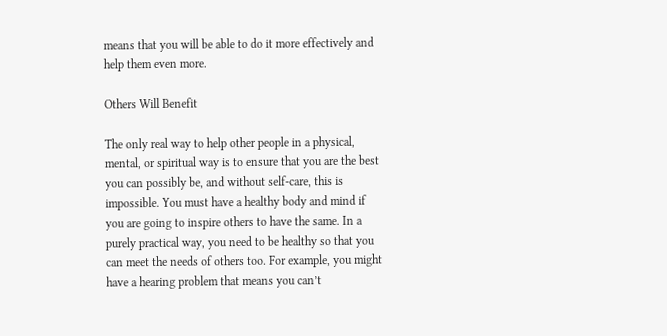means that you will be able to do it more effectively and help them even more.

Others Will Benefit

The only real way to help other people in a physical, mental, or spiritual way is to ensure that you are the best you can possibly be, and without self-care, this is impossible. You must have a healthy body and mind if you are going to inspire others to have the same. In a purely practical way, you need to be healthy so that you can meet the needs of others too. For example, you might have a hearing problem that means you can’t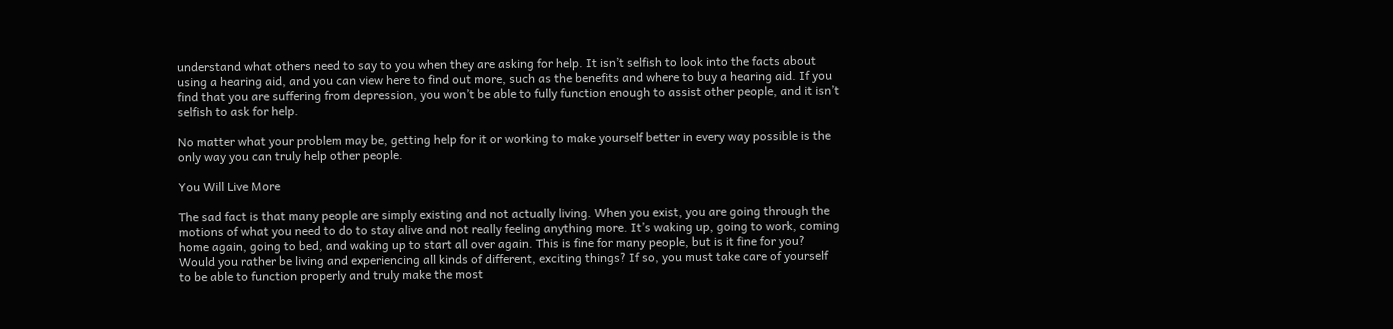understand what others need to say to you when they are asking for help. It isn’t selfish to look into the facts about using a hearing aid, and you can view here to find out more, such as the benefits and where to buy a hearing aid. If you find that you are suffering from depression, you won’t be able to fully function enough to assist other people, and it isn’t selfish to ask for help.

No matter what your problem may be, getting help for it or working to make yourself better in every way possible is the only way you can truly help other people.

You Will Live More

The sad fact is that many people are simply existing and not actually living. When you exist, you are going through the motions of what you need to do to stay alive and not really feeling anything more. It’s waking up, going to work, coming home again, going to bed, and waking up to start all over again. This is fine for many people, but is it fine for you? Would you rather be living and experiencing all kinds of different, exciting things? If so, you must take care of yourself to be able to function properly and truly make the most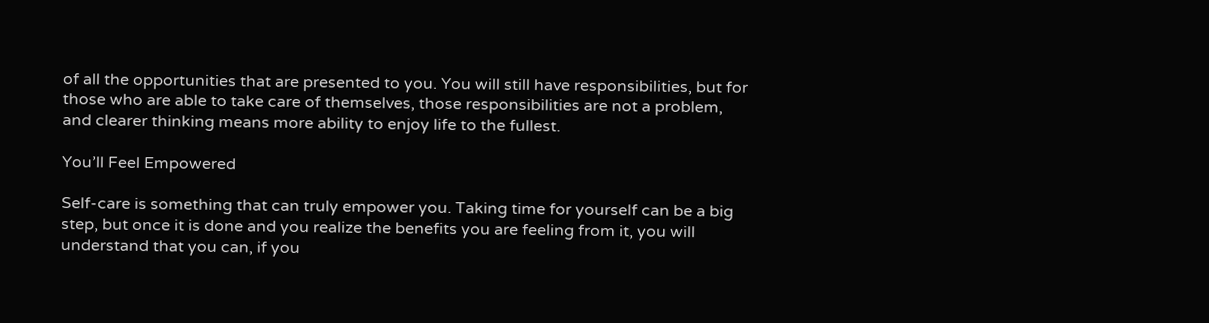of all the opportunities that are presented to you. You will still have responsibilities, but for those who are able to take care of themselves, those responsibilities are not a problem, and clearer thinking means more ability to enjoy life to the fullest.

You’ll Feel Empowered

Self-care is something that can truly empower you. Taking time for yourself can be a big step, but once it is done and you realize the benefits you are feeling from it, you will understand that you can, if you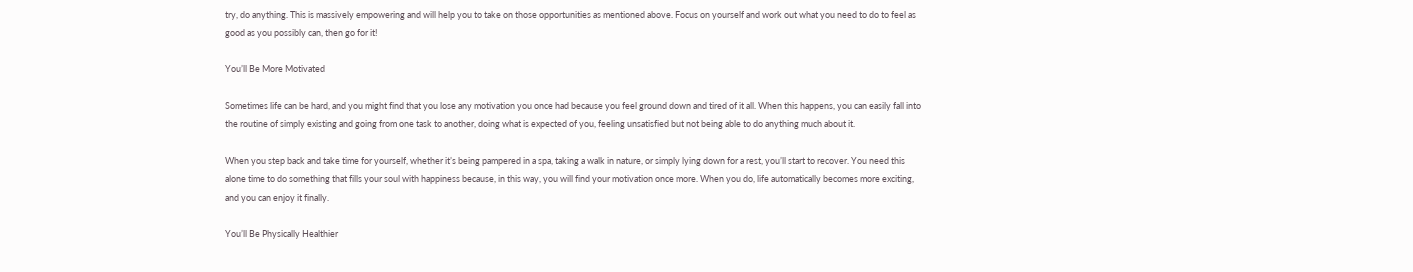try, do anything. This is massively empowering and will help you to take on those opportunities as mentioned above. Focus on yourself and work out what you need to do to feel as good as you possibly can, then go for it!

You’ll Be More Motivated

Sometimes life can be hard, and you might find that you lose any motivation you once had because you feel ground down and tired of it all. When this happens, you can easily fall into the routine of simply existing and going from one task to another, doing what is expected of you, feeling unsatisfied but not being able to do anything much about it.

When you step back and take time for yourself, whether it’s being pampered in a spa, taking a walk in nature, or simply lying down for a rest, you’ll start to recover. You need this alone time to do something that fills your soul with happiness because, in this way, you will find your motivation once more. When you do, life automatically becomes more exciting, and you can enjoy it finally.

You’ll Be Physically Healthier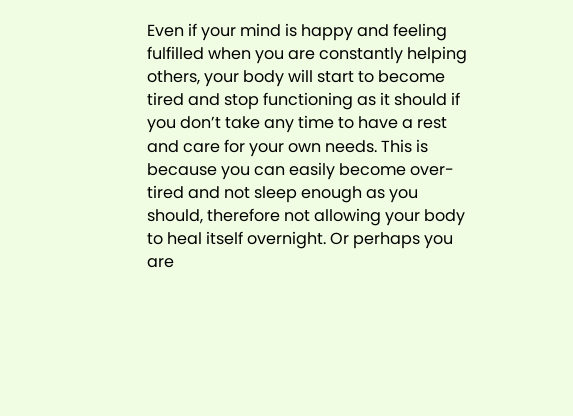Even if your mind is happy and feeling fulfilled when you are constantly helping others, your body will start to become tired and stop functioning as it should if you don’t take any time to have a rest and care for your own needs. This is because you can easily become over-tired and not sleep enough as you should, therefore not allowing your body to heal itself overnight. Or perhaps you are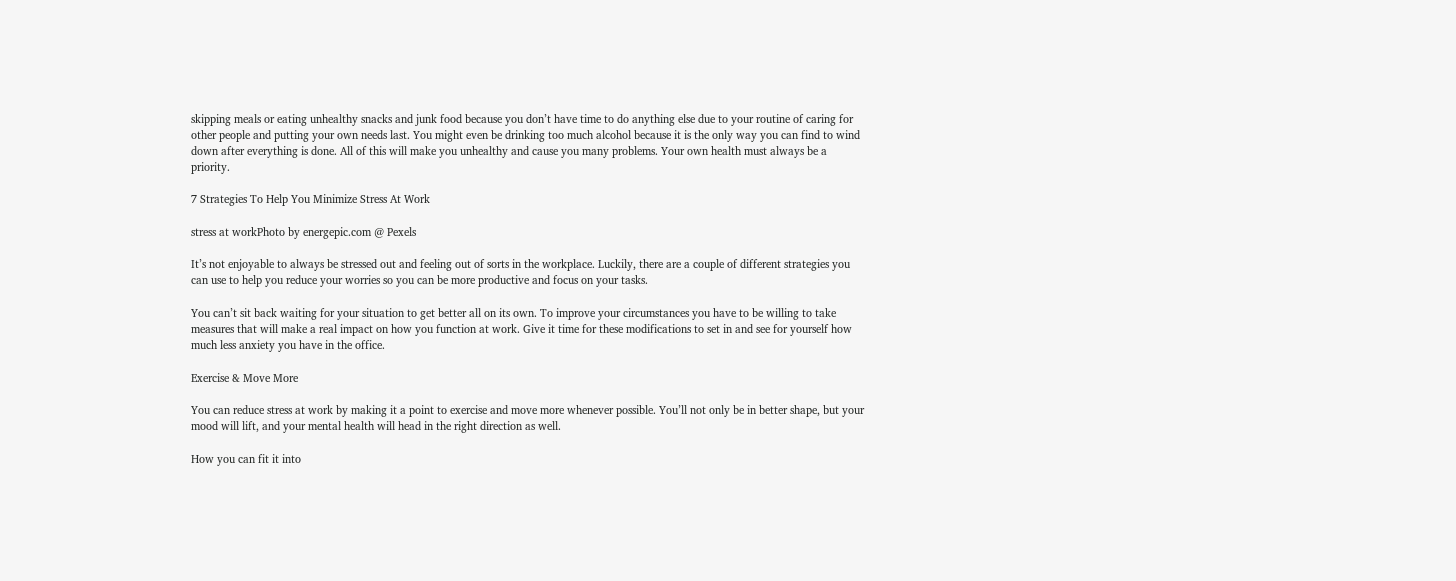skipping meals or eating unhealthy snacks and junk food because you don’t have time to do anything else due to your routine of caring for other people and putting your own needs last. You might even be drinking too much alcohol because it is the only way you can find to wind down after everything is done. All of this will make you unhealthy and cause you many problems. Your own health must always be a priority.

7 Strategies To Help You Minimize Stress At Work

stress at workPhoto by energepic.com @ Pexels

It’s not enjoyable to always be stressed out and feeling out of sorts in the workplace. Luckily, there are a couple of different strategies you can use to help you reduce your worries so you can be more productive and focus on your tasks.

You can’t sit back waiting for your situation to get better all on its own. To improve your circumstances you have to be willing to take measures that will make a real impact on how you function at work. Give it time for these modifications to set in and see for yourself how much less anxiety you have in the office.

Exercise & Move More

You can reduce stress at work by making it a point to exercise and move more whenever possible. You’ll not only be in better shape, but your mood will lift, and your mental health will head in the right direction as well.

How you can fit it into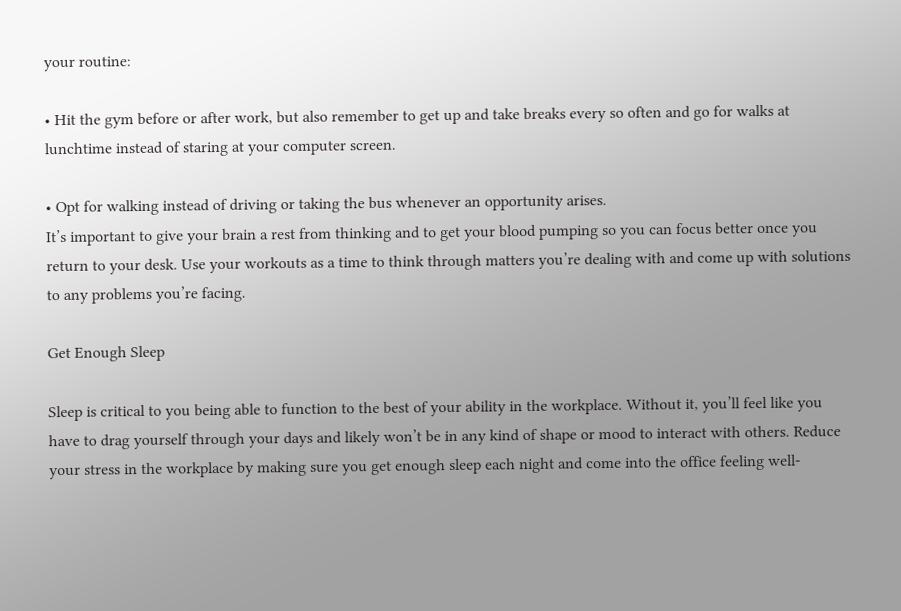your routine:

• Hit the gym before or after work, but also remember to get up and take breaks every so often and go for walks at lunchtime instead of staring at your computer screen.

• Opt for walking instead of driving or taking the bus whenever an opportunity arises.
It’s important to give your brain a rest from thinking and to get your blood pumping so you can focus better once you return to your desk. Use your workouts as a time to think through matters you’re dealing with and come up with solutions to any problems you’re facing.

Get Enough Sleep

Sleep is critical to you being able to function to the best of your ability in the workplace. Without it, you’ll feel like you have to drag yourself through your days and likely won’t be in any kind of shape or mood to interact with others. Reduce your stress in the workplace by making sure you get enough sleep each night and come into the office feeling well-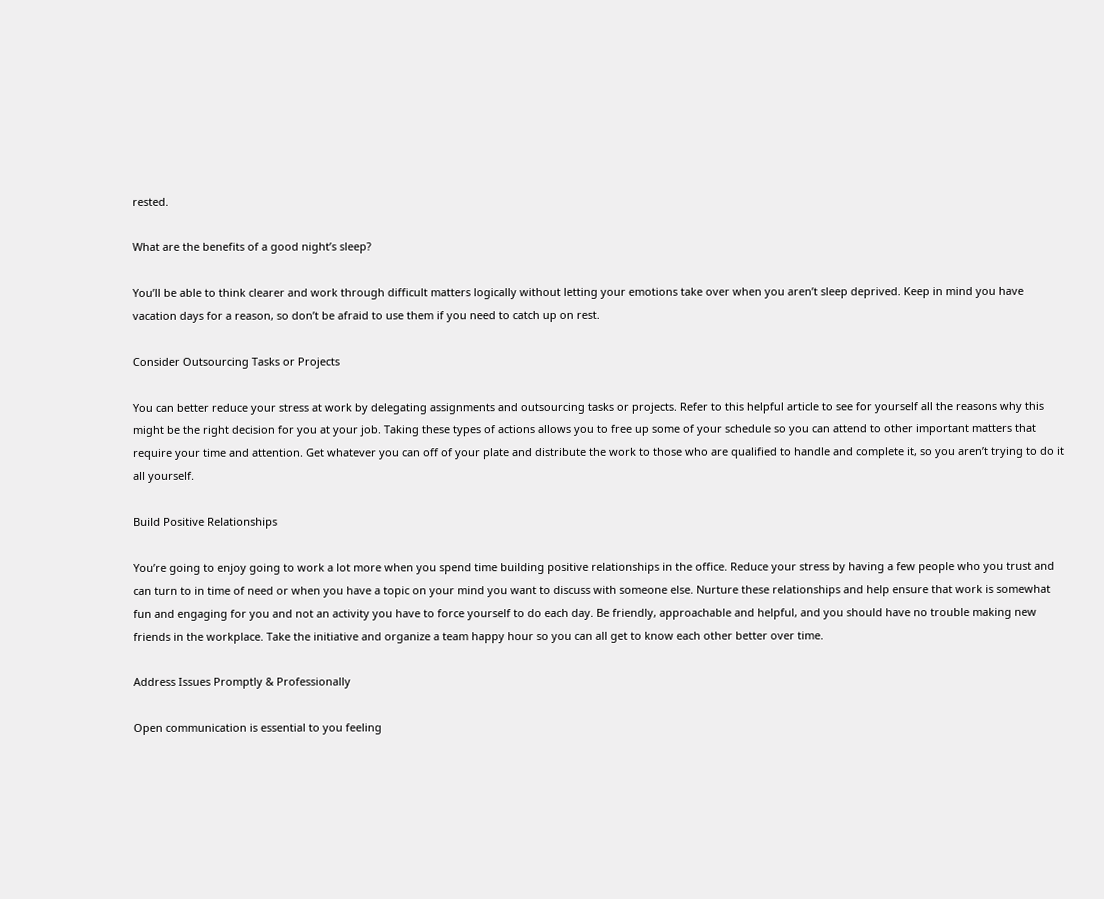rested.

What are the benefits of a good night’s sleep?

You’ll be able to think clearer and work through difficult matters logically without letting your emotions take over when you aren’t sleep deprived. Keep in mind you have vacation days for a reason, so don’t be afraid to use them if you need to catch up on rest.

Consider Outsourcing Tasks or Projects

You can better reduce your stress at work by delegating assignments and outsourcing tasks or projects. Refer to this helpful article to see for yourself all the reasons why this might be the right decision for you at your job. Taking these types of actions allows you to free up some of your schedule so you can attend to other important matters that require your time and attention. Get whatever you can off of your plate and distribute the work to those who are qualified to handle and complete it, so you aren’t trying to do it all yourself.

Build Positive Relationships

You’re going to enjoy going to work a lot more when you spend time building positive relationships in the office. Reduce your stress by having a few people who you trust and can turn to in time of need or when you have a topic on your mind you want to discuss with someone else. Nurture these relationships and help ensure that work is somewhat fun and engaging for you and not an activity you have to force yourself to do each day. Be friendly, approachable and helpful, and you should have no trouble making new friends in the workplace. Take the initiative and organize a team happy hour so you can all get to know each other better over time.

Address Issues Promptly & Professionally

Open communication is essential to you feeling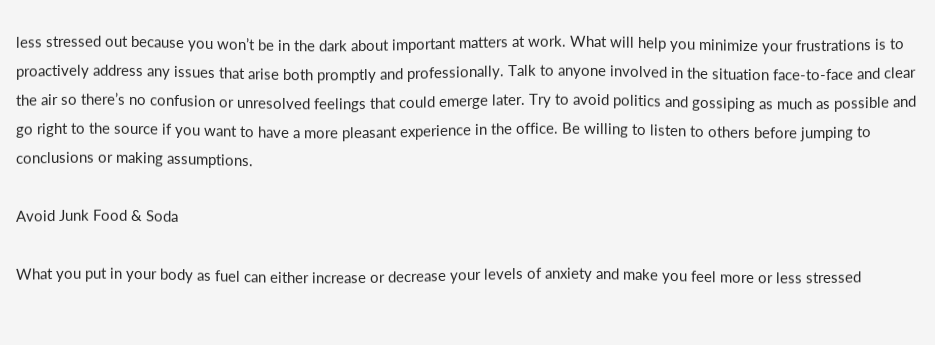less stressed out because you won’t be in the dark about important matters at work. What will help you minimize your frustrations is to proactively address any issues that arise both promptly and professionally. Talk to anyone involved in the situation face-to-face and clear the air so there’s no confusion or unresolved feelings that could emerge later. Try to avoid politics and gossiping as much as possible and go right to the source if you want to have a more pleasant experience in the office. Be willing to listen to others before jumping to conclusions or making assumptions.

Avoid Junk Food & Soda

What you put in your body as fuel can either increase or decrease your levels of anxiety and make you feel more or less stressed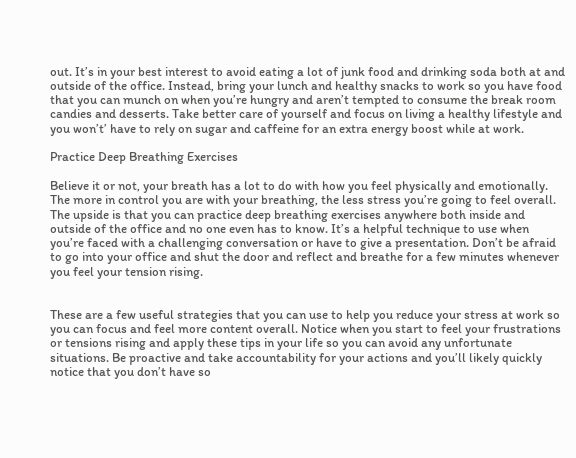out. It’s in your best interest to avoid eating a lot of junk food and drinking soda both at and outside of the office. Instead, bring your lunch and healthy snacks to work so you have food that you can munch on when you’re hungry and aren’t tempted to consume the break room candies and desserts. Take better care of yourself and focus on living a healthy lifestyle and you won’t’ have to rely on sugar and caffeine for an extra energy boost while at work.

Practice Deep Breathing Exercises

Believe it or not, your breath has a lot to do with how you feel physically and emotionally. The more in control you are with your breathing, the less stress you’re going to feel overall. The upside is that you can practice deep breathing exercises anywhere both inside and outside of the office and no one even has to know. It’s a helpful technique to use when you’re faced with a challenging conversation or have to give a presentation. Don’t be afraid to go into your office and shut the door and reflect and breathe for a few minutes whenever you feel your tension rising.


These are a few useful strategies that you can use to help you reduce your stress at work so you can focus and feel more content overall. Notice when you start to feel your frustrations or tensions rising and apply these tips in your life so you can avoid any unfortunate situations. Be proactive and take accountability for your actions and you’ll likely quickly notice that you don’t have so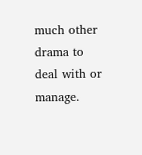much other drama to deal with or manage.